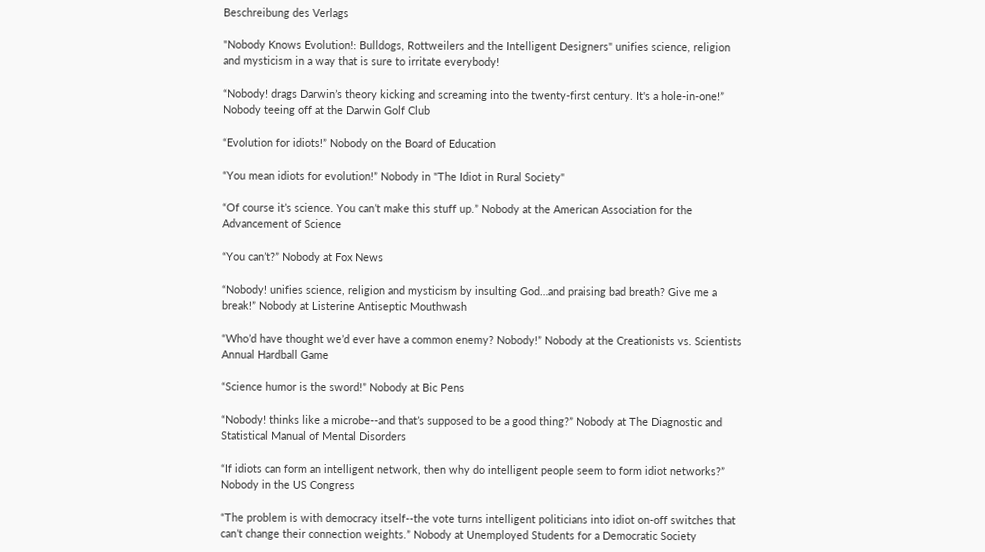Beschreibung des Verlags

"Nobody Knows Evolution!: Bulldogs, Rottweilers and the Intelligent Designers" unifies science, religion and mysticism in a way that is sure to irritate everybody!

“Nobody! drags Darwin’s theory kicking and screaming into the twenty-first century. It's a hole-in-one!” Nobody teeing off at the Darwin Golf Club

“Evolution for idiots!” Nobody on the Board of Education

“You mean idiots for evolution!” Nobody in "The Idiot in Rural Society"

“Of course it’s science. You can’t make this stuff up.” Nobody at the American Association for the Advancement of Science

“You can’t?” Nobody at Fox News

“Nobody! unifies science, religion and mysticism by insulting God…and praising bad breath? Give me a break!” Nobody at Listerine Antiseptic Mouthwash

“Who’d have thought we’d ever have a common enemy? Nobody!” Nobody at the Creationists vs. Scientists Annual Hardball Game

“Science humor is the sword!” Nobody at Bic Pens

“Nobody! thinks like a microbe--and that’s supposed to be a good thing?” Nobody at The Diagnostic and Statistical Manual of Mental Disorders

“If idiots can form an intelligent network, then why do intelligent people seem to form idiot networks?” Nobody in the US Congress

“The problem is with democracy itself--the vote turns intelligent politicians into idiot on-off switches that can’t change their connection weights.” Nobody at Unemployed Students for a Democratic Society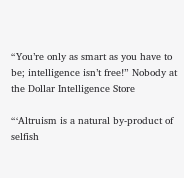“You’re only as smart as you have to be; intelligence isn’t free!” Nobody at the Dollar Intelligence Store

“‘Altruism is a natural by-product of selfish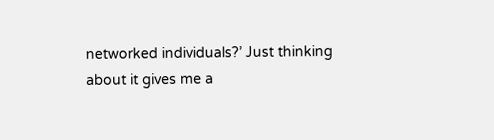networked individuals?’ Just thinking about it gives me a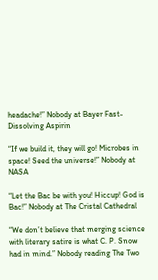headache!” Nobody at Bayer Fast-Dissolving Aspirin

“If we build it, they will go! Microbes in space! Seed the universe!” Nobody at NASA

“Let the Bac be with you! Hiccup! God is Bac!” Nobody at The Cristal Cathedral

“We don’t believe that merging science with literary satire is what C. P. Snow had in mind.” Nobody reading The Two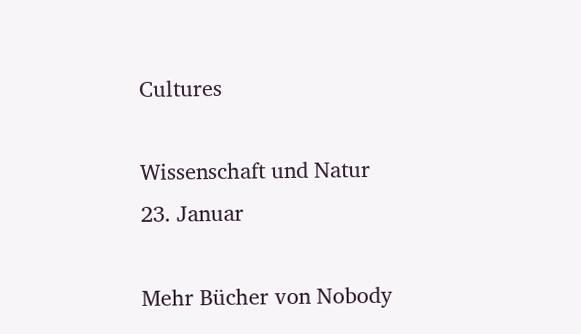Cultures

Wissenschaft und Natur
23. Januar

Mehr Bücher von Nobody